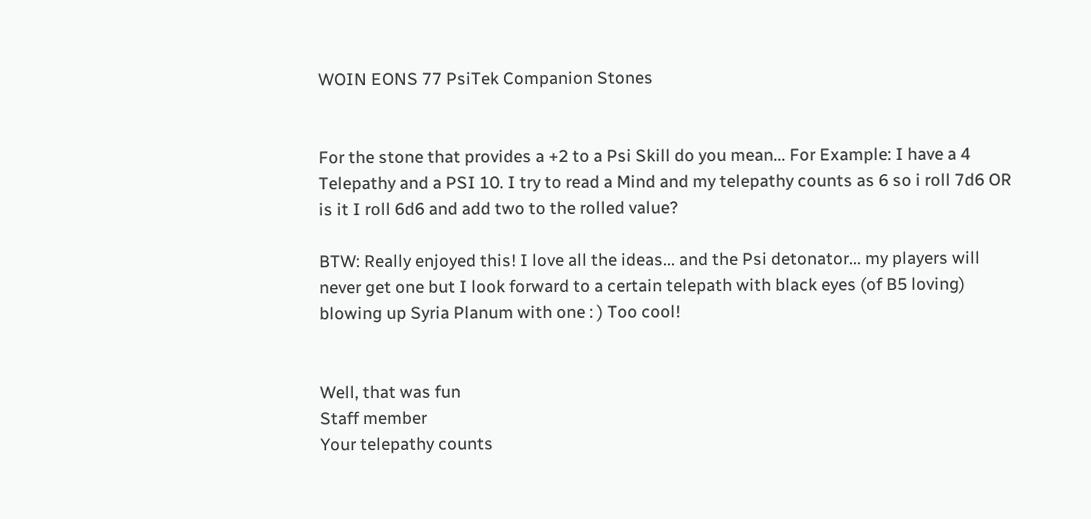WOIN EONS 77 PsiTek Companion Stones


For the stone that provides a +2 to a Psi Skill do you mean... For Example: I have a 4 Telepathy and a PSI 10. I try to read a Mind and my telepathy counts as 6 so i roll 7d6 OR is it I roll 6d6 and add two to the rolled value?

BTW: Really enjoyed this! I love all the ideas... and the Psi detonator... my players will never get one but I look forward to a certain telepath with black eyes (of B5 loving) blowing up Syria Planum with one : ) Too cool!


Well, that was fun
Staff member
Your telepathy counts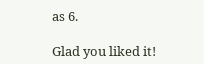as 6.

Glad you liked it!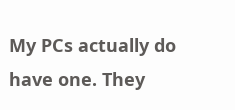My PCs actually do have one. They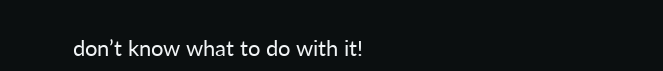don’t know what to do with it!